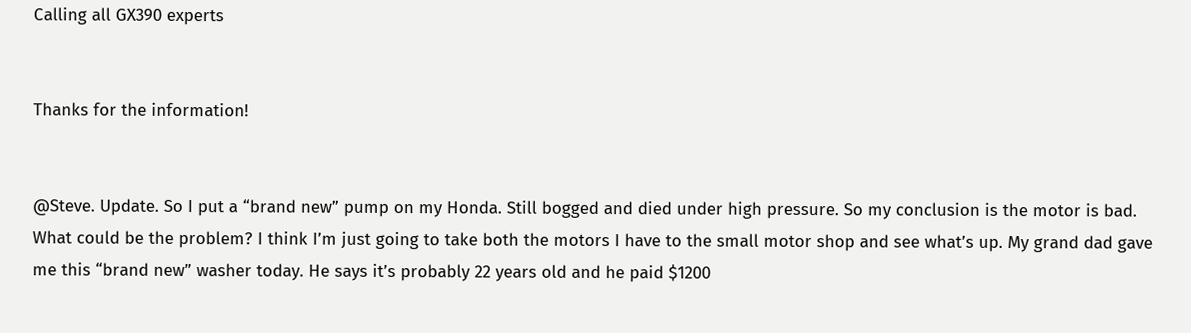Calling all GX390 experts


Thanks for the information!


@Steve. Update. So I put a “brand new” pump on my Honda. Still bogged and died under high pressure. So my conclusion is the motor is bad. What could be the problem? I think I’m just going to take both the motors I have to the small motor shop and see what’s up. My grand dad gave me this “brand new” washer today. He says it’s probably 22 years old and he paid $1200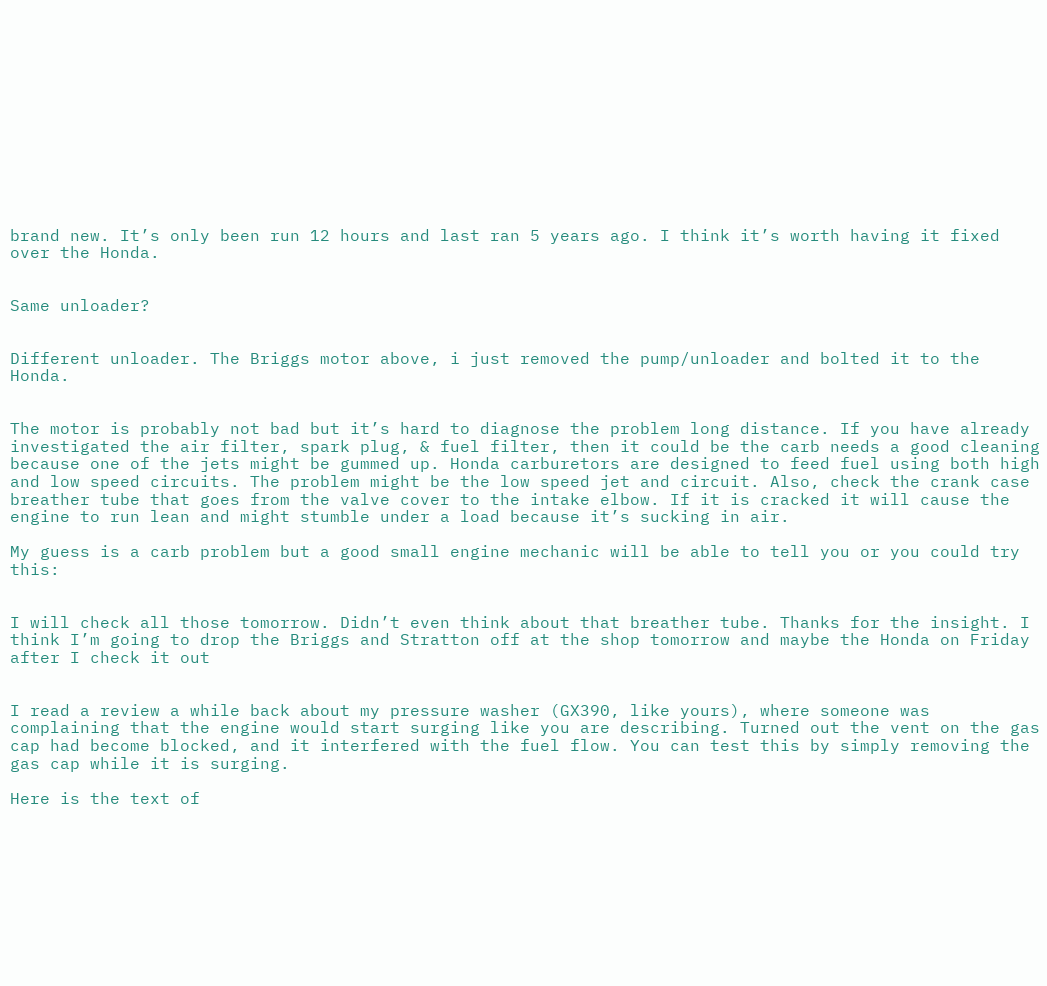brand new. It’s only been run 12 hours and last ran 5 years ago. I think it’s worth having it fixed over the Honda.


Same unloader?


Different unloader. The Briggs motor above, i just removed the pump/unloader and bolted it to the Honda.


The motor is probably not bad but it’s hard to diagnose the problem long distance. If you have already investigated the air filter, spark plug, & fuel filter, then it could be the carb needs a good cleaning because one of the jets might be gummed up. Honda carburetors are designed to feed fuel using both high and low speed circuits. The problem might be the low speed jet and circuit. Also, check the crank case breather tube that goes from the valve cover to the intake elbow. If it is cracked it will cause the engine to run lean and might stumble under a load because it’s sucking in air.

My guess is a carb problem but a good small engine mechanic will be able to tell you or you could try this:


I will check all those tomorrow. Didn’t even think about that breather tube. Thanks for the insight. I think I’m going to drop the Briggs and Stratton off at the shop tomorrow and maybe the Honda on Friday after I check it out


I read a review a while back about my pressure washer (GX390, like yours), where someone was complaining that the engine would start surging like you are describing. Turned out the vent on the gas cap had become blocked, and it interfered with the fuel flow. You can test this by simply removing the gas cap while it is surging.

Here is the text of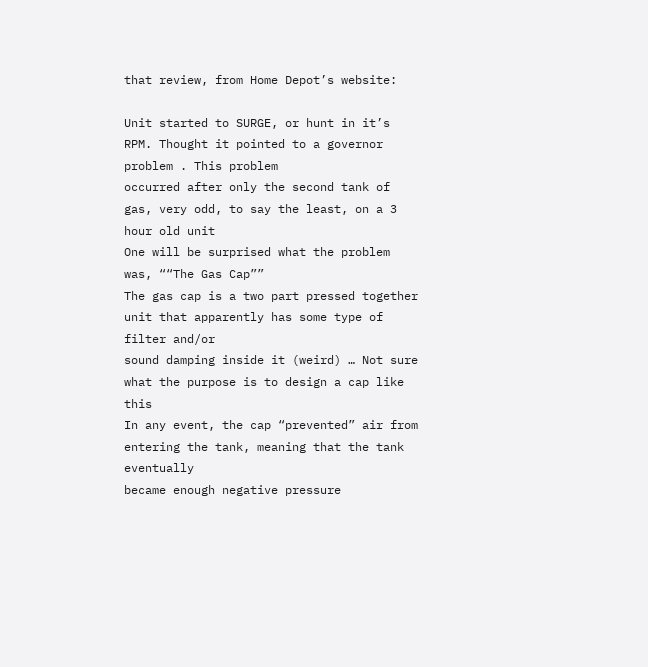that review, from Home Depot’s website:

Unit started to SURGE, or hunt in it’s RPM. Thought it pointed to a governor problem . This problem
occurred after only the second tank of gas, very odd, to say the least, on a 3 hour old unit
One will be surprised what the problem was, ““The Gas Cap””
The gas cap is a two part pressed together unit that apparently has some type of filter and/or
sound damping inside it (weird) … Not sure what the purpose is to design a cap like this
In any event, the cap “prevented” air from entering the tank, meaning that the tank eventually
became enough negative pressure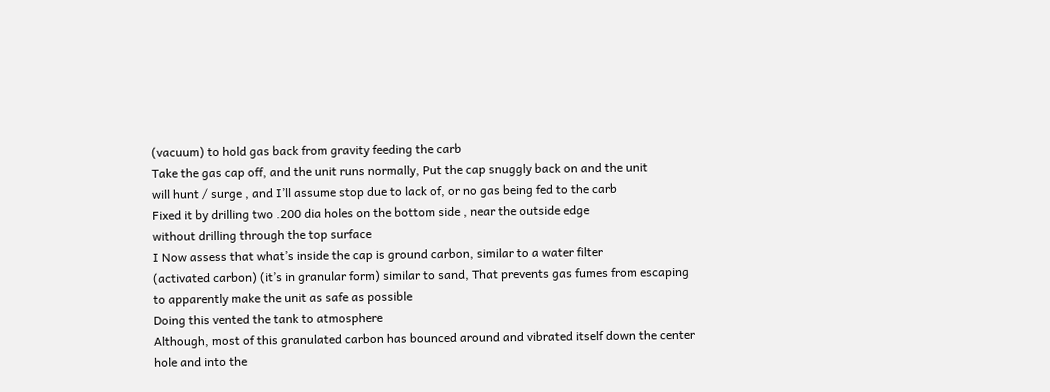(vacuum) to hold gas back from gravity feeding the carb
Take the gas cap off, and the unit runs normally, Put the cap snuggly back on and the unit
will hunt / surge , and I’ll assume stop due to lack of, or no gas being fed to the carb
Fixed it by drilling two .200 dia holes on the bottom side , near the outside edge
without drilling through the top surface
I Now assess that what’s inside the cap is ground carbon, similar to a water filter
(activated carbon) (it’s in granular form) similar to sand, That prevents gas fumes from escaping
to apparently make the unit as safe as possible
Doing this vented the tank to atmosphere
Although, most of this granulated carbon has bounced around and vibrated itself down the center hole and into the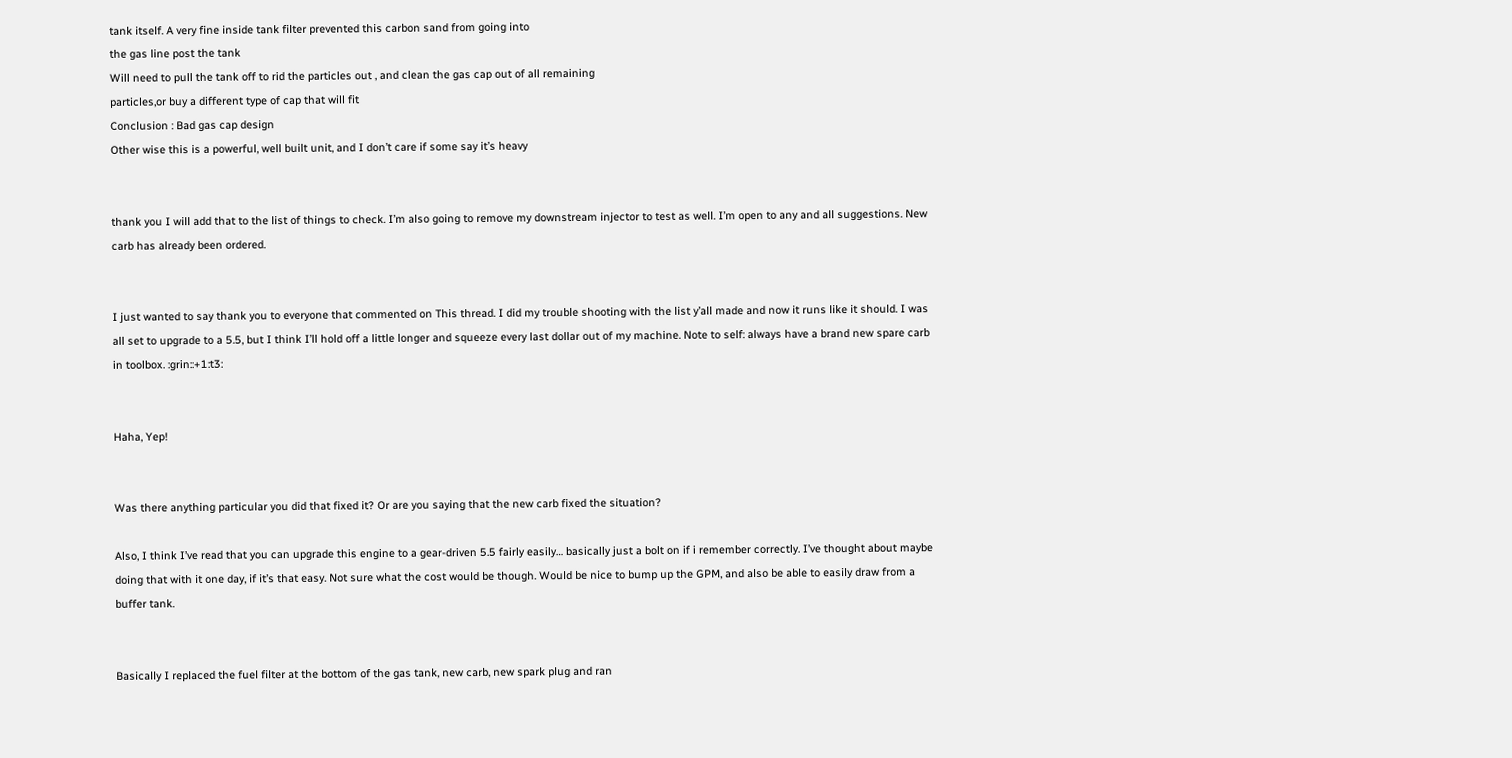tank itself. A very fine inside tank filter prevented this carbon sand from going into
the gas line post the tank
Will need to pull the tank off to rid the particles out , and clean the gas cap out of all remaining
particles,or buy a different type of cap that will fit
Conclusion : Bad gas cap design
Other wise this is a powerful, well built unit, and I don’t care if some say it’s heavy


thank you I will add that to the list of things to check. I’m also going to remove my downstream injector to test as well. I’m open to any and all suggestions. New carb has already been ordered.


I just wanted to say thank you to everyone that commented on This thread. I did my trouble shooting with the list y’all made and now it runs like it should. I was all set to upgrade to a 5.5, but I think I’ll hold off a little longer and squeeze every last dollar out of my machine. Note to self: always have a brand new spare carb in toolbox. :grin::+1:t3:


Haha, Yep!


Was there anything particular you did that fixed it? Or are you saying that the new carb fixed the situation?

Also, I think I’ve read that you can upgrade this engine to a gear-driven 5.5 fairly easily… basically just a bolt on if i remember correctly. I’ve thought about maybe doing that with it one day, if it’s that easy. Not sure what the cost would be though. Would be nice to bump up the GPM, and also be able to easily draw from a buffer tank.


Basically I replaced the fuel filter at the bottom of the gas tank, new carb, new spark plug and ran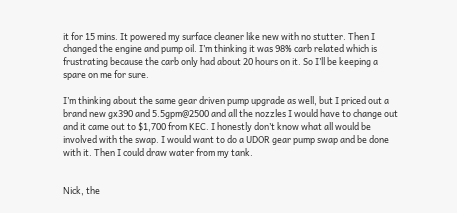it for 15 mins. It powered my surface cleaner like new with no stutter. Then I changed the engine and pump oil. I’m thinking it was 98% carb related which is frustrating because the carb only had about 20 hours on it. So I’ll be keeping a spare on me for sure.

I’m thinking about the same gear driven pump upgrade as well, but I priced out a brand new gx390 and 5.5gpm@2500 and all the nozzles I would have to change out and it came out to $1,700 from KEC. I honestly don’t know what all would be involved with the swap. I would want to do a UDOR gear pump swap and be done with it. Then I could draw water from my tank.


Nick, the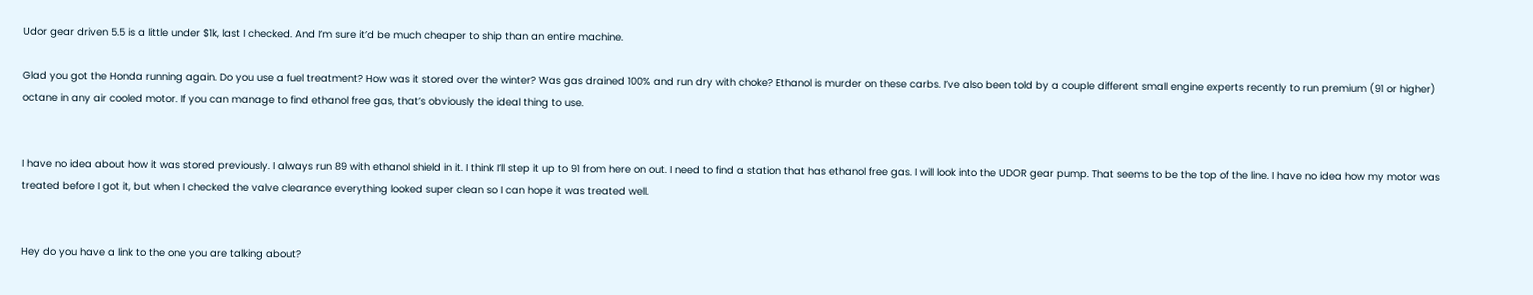Udor gear driven 5.5 is a little under $1k, last I checked. And I’m sure it’d be much cheaper to ship than an entire machine.

Glad you got the Honda running again. Do you use a fuel treatment? How was it stored over the winter? Was gas drained 100% and run dry with choke? Ethanol is murder on these carbs. I’ve also been told by a couple different small engine experts recently to run premium (91 or higher) octane in any air cooled motor. If you can manage to find ethanol free gas, that’s obviously the ideal thing to use.


I have no idea about how it was stored previously. I always run 89 with ethanol shield in it. I think I’ll step it up to 91 from here on out. I need to find a station that has ethanol free gas. I will look into the UDOR gear pump. That seems to be the top of the line. I have no idea how my motor was treated before I got it, but when I checked the valve clearance everything looked super clean so I can hope it was treated well.


Hey do you have a link to the one you are talking about?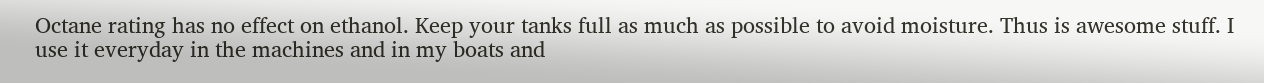Octane rating has no effect on ethanol. Keep your tanks full as much as possible to avoid moisture. Thus is awesome stuff. I use it everyday in the machines and in my boats and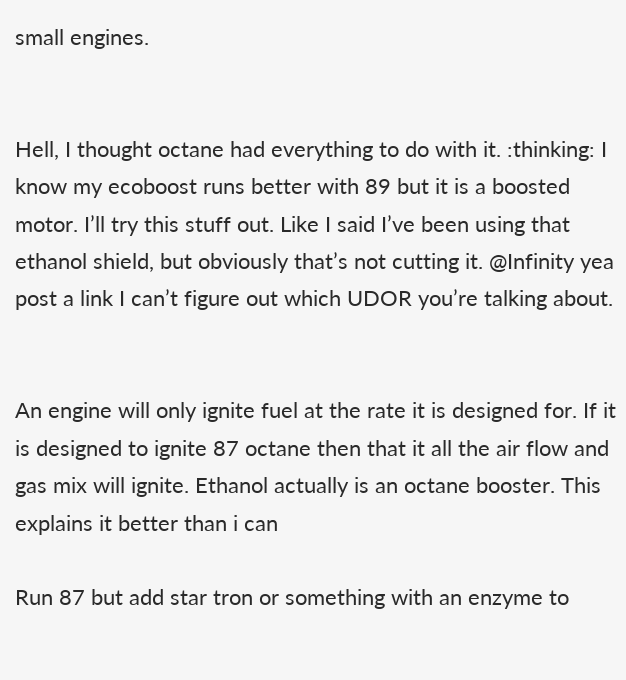small engines.


Hell, I thought octane had everything to do with it. :thinking: I know my ecoboost runs better with 89 but it is a boosted motor. I’ll try this stuff out. Like I said I’ve been using that ethanol shield, but obviously that’s not cutting it. @Infinity yea post a link I can’t figure out which UDOR you’re talking about.


An engine will only ignite fuel at the rate it is designed for. If it is designed to ignite 87 octane then that it all the air flow and gas mix will ignite. Ethanol actually is an octane booster. This explains it better than i can

Run 87 but add star tron or something with an enzyme to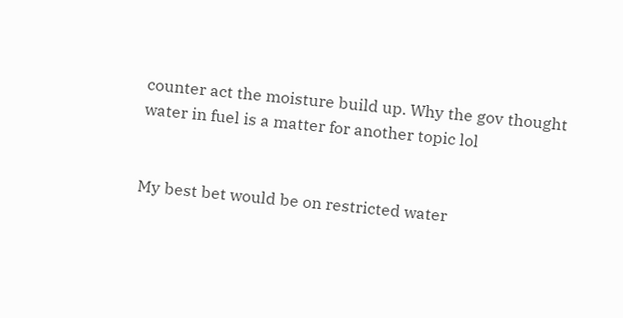counter act the moisture build up. Why the gov thought water in fuel is a matter for another topic lol


My best bet would be on restricted water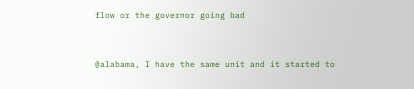flow or the governor going bad


@alabama, I have the same unit and it started to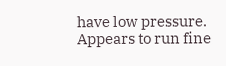have low pressure. Appears to run fine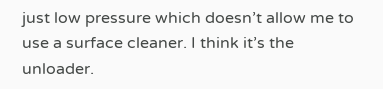just low pressure which doesn’t allow me to use a surface cleaner. I think it’s the unloader.